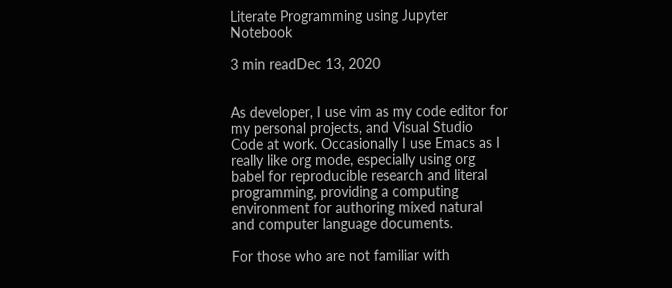Literate Programming using Jupyter Notebook

3 min readDec 13, 2020


As developer, I use vim as my code editor for my personal projects, and Visual Studio Code at work. Occasionally I use Emacs as I really like org mode, especially using org babel for reproducible research and literal programming, providing a computing environment for authoring mixed natural and computer language documents.

For those who are not familiar with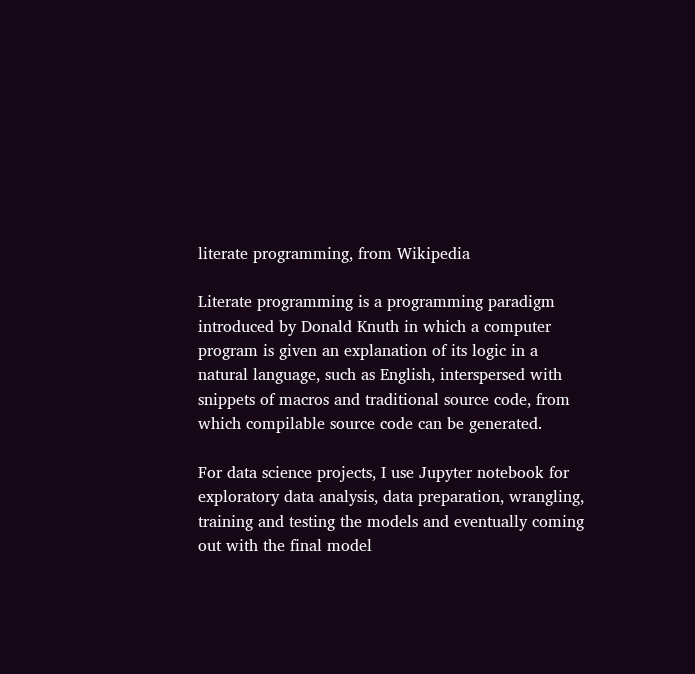literate programming, from Wikipedia

Literate programming is a programming paradigm introduced by Donald Knuth in which a computer program is given an explanation of its logic in a natural language, such as English, interspersed with snippets of macros and traditional source code, from which compilable source code can be generated.

For data science projects, I use Jupyter notebook for exploratory data analysis, data preparation, wrangling, training and testing the models and eventually coming out with the final model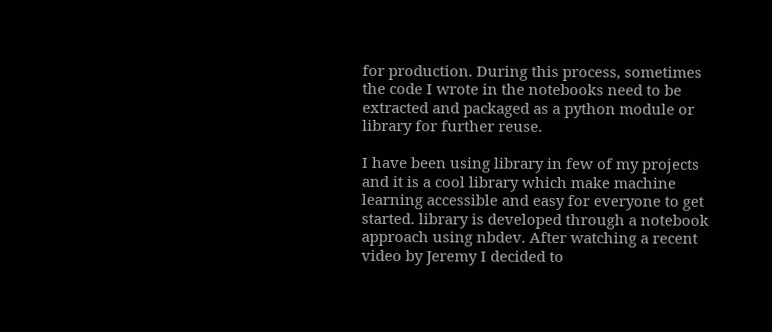for production. During this process, sometimes the code I wrote in the notebooks need to be extracted and packaged as a python module or library for further reuse.

I have been using library in few of my projects and it is a cool library which make machine learning accessible and easy for everyone to get started. library is developed through a notebook approach using nbdev. After watching a recent video by Jeremy I decided to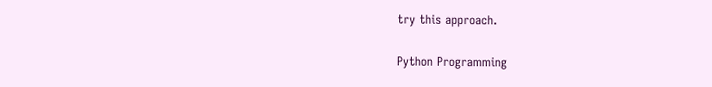try this approach.

Python Programming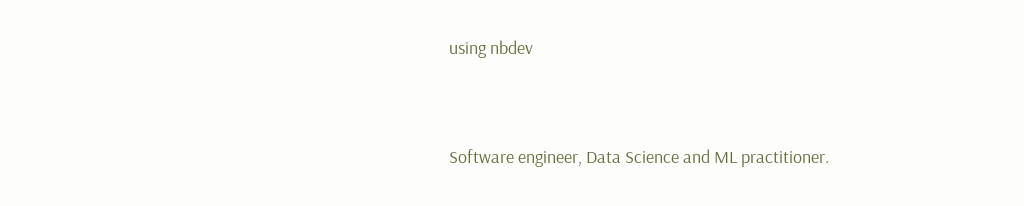using nbdev




Software engineer, Data Science and ML practitioner.